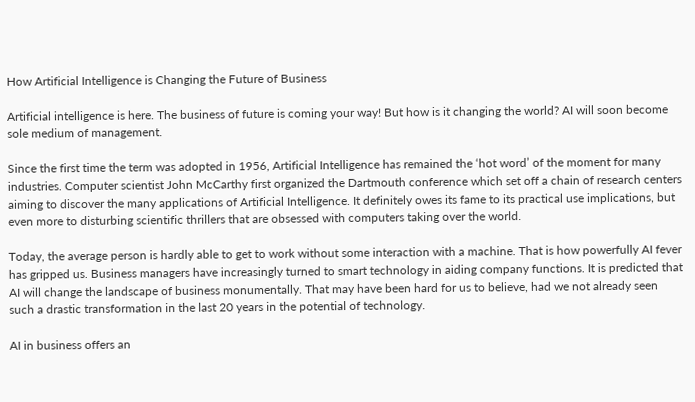How Artificial Intelligence is Changing the Future of Business

Artificial intelligence is here. The business of future is coming your way! But how is it changing the world? AI will soon become sole medium of management.

Since the first time the term was adopted in 1956, Artificial Intelligence has remained the ‘hot word’ of the moment for many industries. Computer scientist John McCarthy first organized the Dartmouth conference which set off a chain of research centers aiming to discover the many applications of Artificial Intelligence. It definitely owes its fame to its practical use implications, but even more to disturbing scientific thrillers that are obsessed with computers taking over the world.

Today, the average person is hardly able to get to work without some interaction with a machine. That is how powerfully AI fever has gripped us. Business managers have increasingly turned to smart technology in aiding company functions. It is predicted that AI will change the landscape of business monumentally. That may have been hard for us to believe, had we not already seen such a drastic transformation in the last 20 years in the potential of technology.

AI in business offers an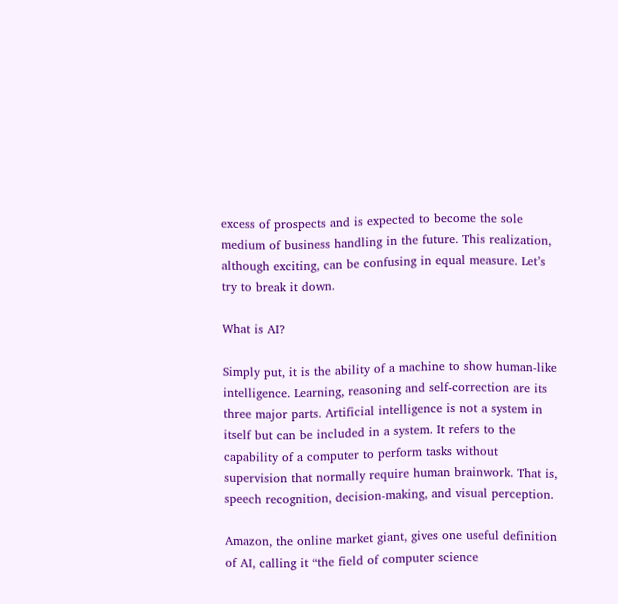excess of prospects and is expected to become the sole medium of business handling in the future. This realization, although exciting, can be confusing in equal measure. Let’s try to break it down.

What is AI?

Simply put, it is the ability of a machine to show human-like intelligence. Learning, reasoning and self-correction are its three major parts. Artificial intelligence is not a system in itself but can be included in a system. It refers to the capability of a computer to perform tasks without supervision that normally require human brainwork. That is, speech recognition, decision-making, and visual perception.

Amazon, the online market giant, gives one useful definition of AI, calling it “the field of computer science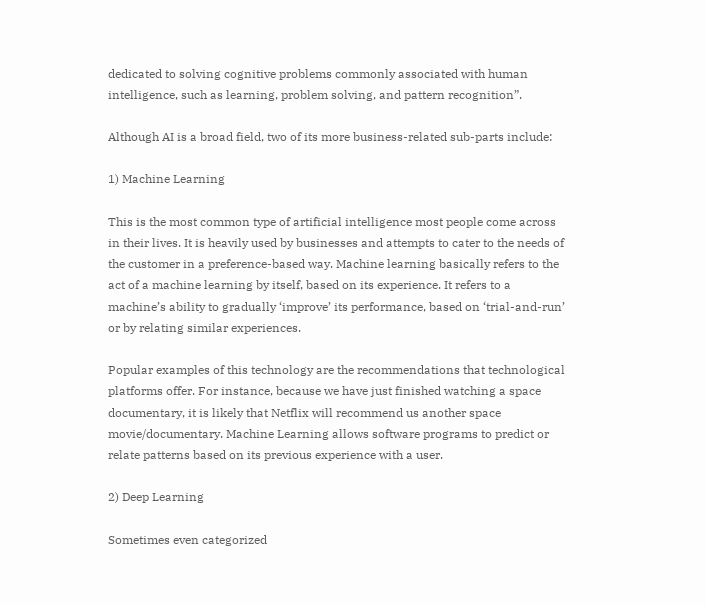dedicated to solving cognitive problems commonly associated with human intelligence, such as learning, problem solving, and pattern recognition”.

Although AI is a broad field, two of its more business-related sub-parts include:

1) Machine Learning

This is the most common type of artificial intelligence most people come across in their lives. It is heavily used by businesses and attempts to cater to the needs of the customer in a preference-based way. Machine learning basically refers to the act of a machine learning by itself, based on its experience. It refers to a machine’s ability to gradually ‘improve’ its performance, based on ‘trial-and-run’ or by relating similar experiences.

Popular examples of this technology are the recommendations that technological platforms offer. For instance, because we have just finished watching a space documentary, it is likely that Netflix will recommend us another space movie/documentary. Machine Learning allows software programs to predict or relate patterns based on its previous experience with a user.

2) Deep Learning

Sometimes even categorized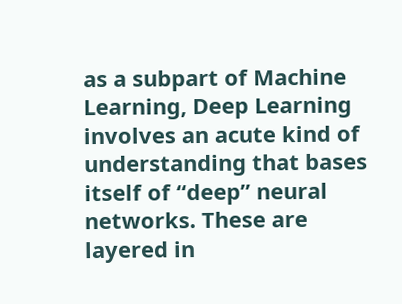as a subpart of Machine Learning, Deep Learning involves an acute kind of understanding that bases itself of “deep” neural networks. These are layered in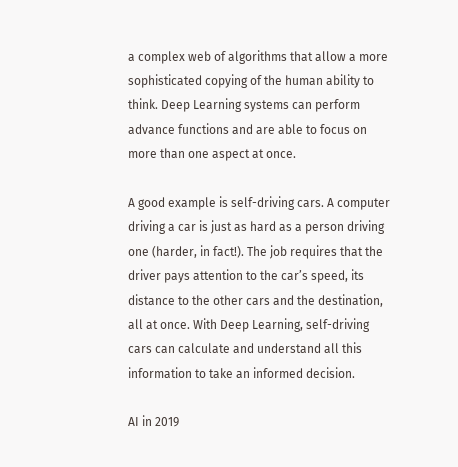a complex web of algorithms that allow a more sophisticated copying of the human ability to think. Deep Learning systems can perform advance functions and are able to focus on more than one aspect at once.

A good example is self-driving cars. A computer driving a car is just as hard as a person driving one (harder, in fact!). The job requires that the driver pays attention to the car’s speed, its distance to the other cars and the destination, all at once. With Deep Learning, self-driving cars can calculate and understand all this information to take an informed decision.

AI in 2019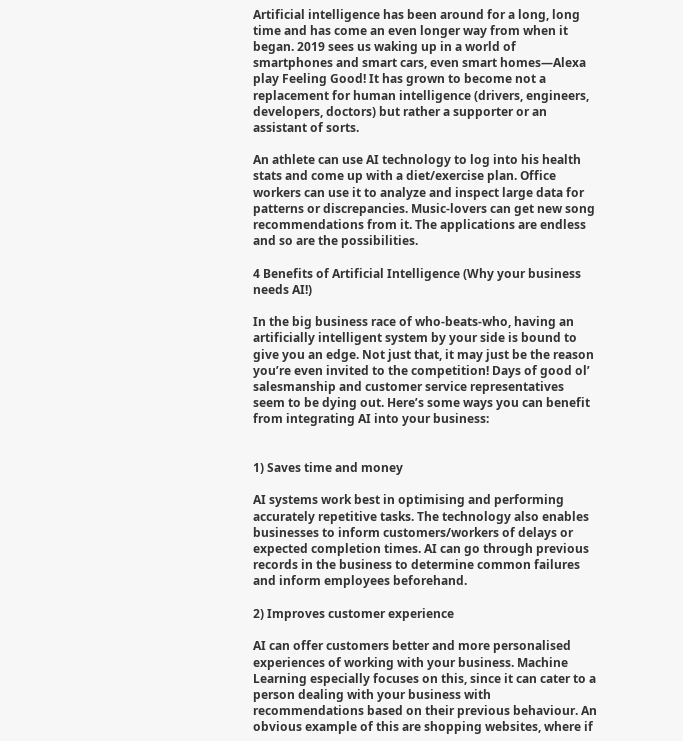Artificial intelligence has been around for a long, long time and has come an even longer way from when it began. 2019 sees us waking up in a world of smartphones and smart cars, even smart homes—Alexa play Feeling Good! It has grown to become not a replacement for human intelligence (drivers, engineers, developers, doctors) but rather a supporter or an assistant of sorts.

An athlete can use AI technology to log into his health stats and come up with a diet/exercise plan. Office workers can use it to analyze and inspect large data for patterns or discrepancies. Music-lovers can get new song recommendations from it. The applications are endless and so are the possibilities.

4 Benefits of Artificial Intelligence (Why your business needs AI!)

In the big business race of who-beats-who, having an artificially intelligent system by your side is bound to give you an edge. Not just that, it may just be the reason you’re even invited to the competition! Days of good ol’ salesmanship and customer service representatives seem to be dying out. Here’s some ways you can benefit from integrating AI into your business:


1) Saves time and money

AI systems work best in optimising and performing accurately repetitive tasks. The technology also enables businesses to inform customers/workers of delays or expected completion times. AI can go through previous records in the business to determine common failures and inform employees beforehand.

2) Improves customer experience

AI can offer customers better and more personalised experiences of working with your business. Machine Learning especially focuses on this, since it can cater to a person dealing with your business with recommendations based on their previous behaviour. An obvious example of this are shopping websites, where if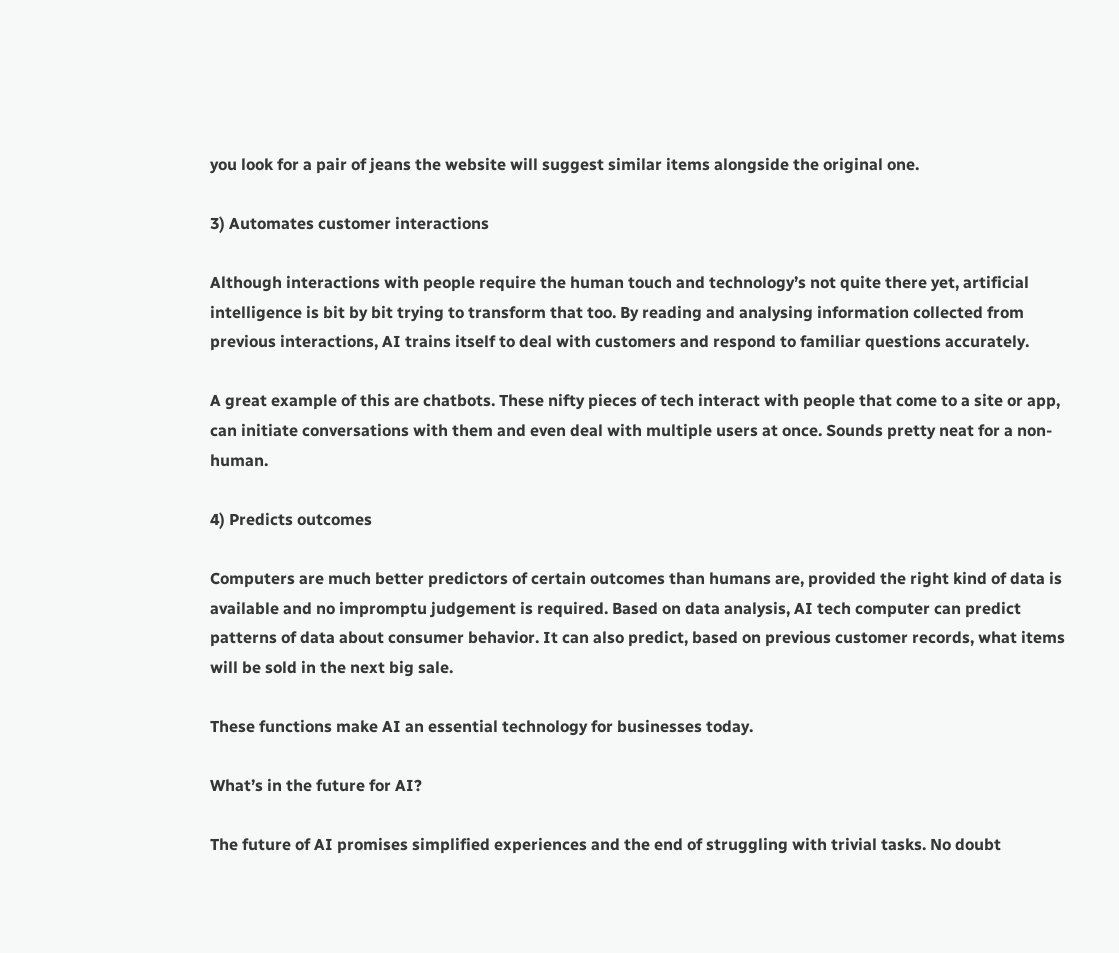you look for a pair of jeans the website will suggest similar items alongside the original one.

3) Automates customer interactions

Although interactions with people require the human touch and technology’s not quite there yet, artificial intelligence is bit by bit trying to transform that too. By reading and analysing information collected from previous interactions, AI trains itself to deal with customers and respond to familiar questions accurately.

A great example of this are chatbots. These nifty pieces of tech interact with people that come to a site or app, can initiate conversations with them and even deal with multiple users at once. Sounds pretty neat for a non-human.

4) Predicts outcomes

Computers are much better predictors of certain outcomes than humans are, provided the right kind of data is available and no impromptu judgement is required. Based on data analysis, AI tech computer can predict patterns of data about consumer behavior. It can also predict, based on previous customer records, what items will be sold in the next big sale.

These functions make AI an essential technology for businesses today.

What’s in the future for AI?

The future of AI promises simplified experiences and the end of struggling with trivial tasks. No doubt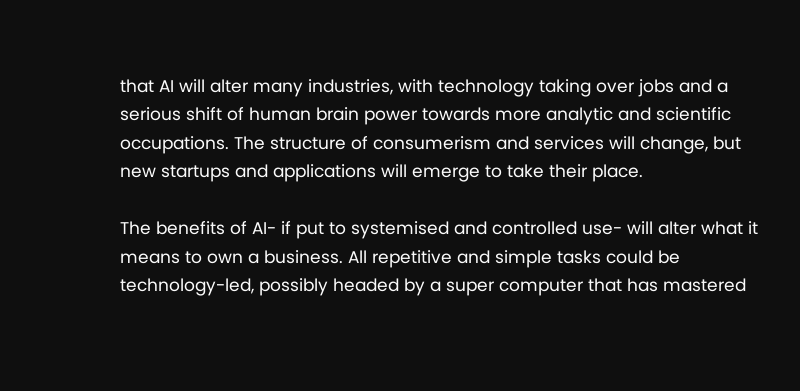that AI will alter many industries, with technology taking over jobs and a serious shift of human brain power towards more analytic and scientific occupations. The structure of consumerism and services will change, but new startups and applications will emerge to take their place.

The benefits of AI- if put to systemised and controlled use- will alter what it means to own a business. All repetitive and simple tasks could be technology-led, possibly headed by a super computer that has mastered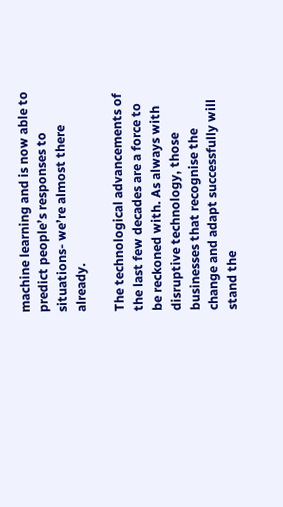machine learning and is now able to predict people’s responses to situations- we’re almost there already.

The technological advancements of the last few decades are a force to be reckoned with. As always with disruptive technology, those businesses that recognise the change and adapt successfully will stand the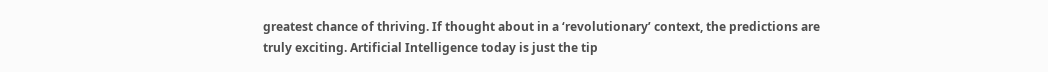greatest chance of thriving. If thought about in a ‘revolutionary’ context, the predictions are truly exciting. Artificial Intelligence today is just the tip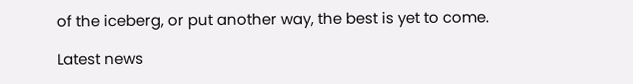of the iceberg, or put another way, the best is yet to come.

Latest news